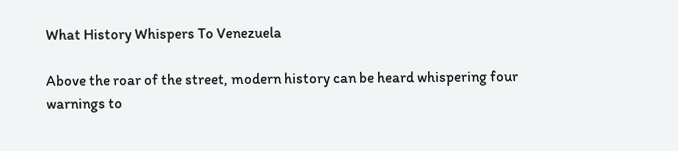What History Whispers To Venezuela

Above the roar of the street, modern history can be heard whispering four warnings to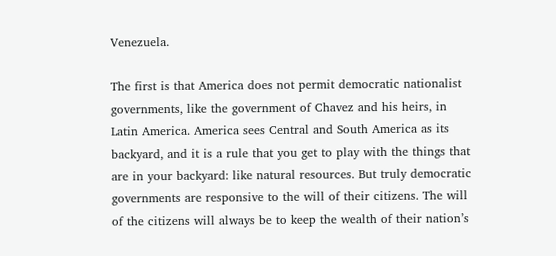Venezuela.

The first is that America does not permit democratic nationalist governments, like the government of Chavez and his heirs, in Latin America. America sees Central and South America as its backyard, and it is a rule that you get to play with the things that are in your backyard: like natural resources. But truly democratic governments are responsive to the will of their citizens. The will of the citizens will always be to keep the wealth of their nation’s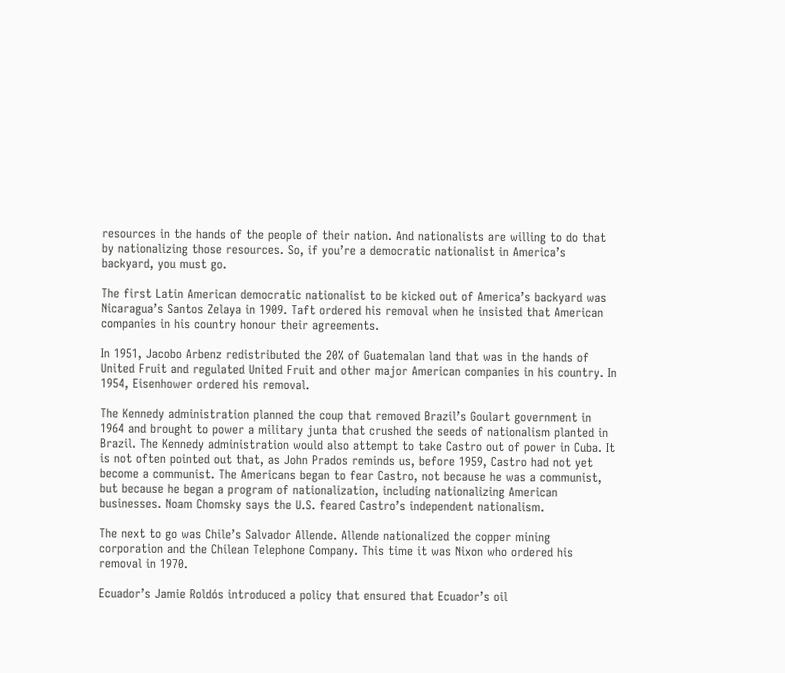resources in the hands of the people of their nation. And nationalists are willing to do that by nationalizing those resources. So, if you’re a democratic nationalist in America’s backyard, you must go.

The first Latin American democratic nationalist to be kicked out of America’s backyard was Nicaragua’s Santos Zelaya in 1909. Taft ordered his removal when he insisted that American companies in his country honour their agreements.

In 1951, Jacobo Arbenz redistributed the 20% of Guatemalan land that was in the hands of United Fruit and regulated United Fruit and other major American companies in his country. In 1954, Eisenhower ordered his removal.

The Kennedy administration planned the coup that removed Brazil’s Goulart government in 1964 and brought to power a military junta that crushed the seeds of nationalism planted in Brazil. The Kennedy administration would also attempt to take Castro out of power in Cuba. It is not often pointed out that, as John Prados reminds us, before 1959, Castro had not yet become a communist. The Americans began to fear Castro, not because he was a communist, but because he began a program of nationalization, including nationalizing American businesses. Noam Chomsky says the U.S. feared Castro’s independent nationalism.

The next to go was Chile’s Salvador Allende. Allende nationalized the copper mining corporation and the Chilean Telephone Company. This time it was Nixon who ordered his removal in 1970.

Ecuador’s Jamie Roldós introduced a policy that ensured that Ecuador’s oil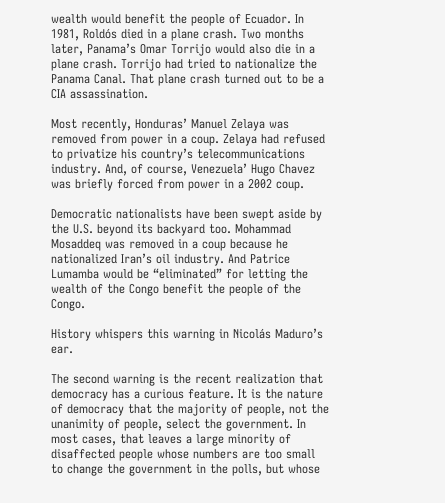wealth would benefit the people of Ecuador. In 1981, Roldós died in a plane crash. Two months later, Panama’s Omar Torrijo would also die in a plane crash. Torrijo had tried to nationalize the Panama Canal. That plane crash turned out to be a CIA assassination.

Most recently, Honduras’ Manuel Zelaya was removed from power in a coup. Zelaya had refused to privatize his country’s telecommunications industry. And, of course, Venezuela’ Hugo Chavez was briefly forced from power in a 2002 coup.

Democratic nationalists have been swept aside by the U.S. beyond its backyard too. Mohammad Mosaddeq was removed in a coup because he nationalized Iran’s oil industry. And Patrice Lumamba would be “eliminated” for letting the wealth of the Congo benefit the people of the Congo.

History whispers this warning in Nicolás Maduro’s ear.

The second warning is the recent realization that democracy has a curious feature. It is the nature of democracy that the majority of people, not the unanimity of people, select the government. In most cases, that leaves a large minority of disaffected people whose numbers are too small to change the government in the polls, but whose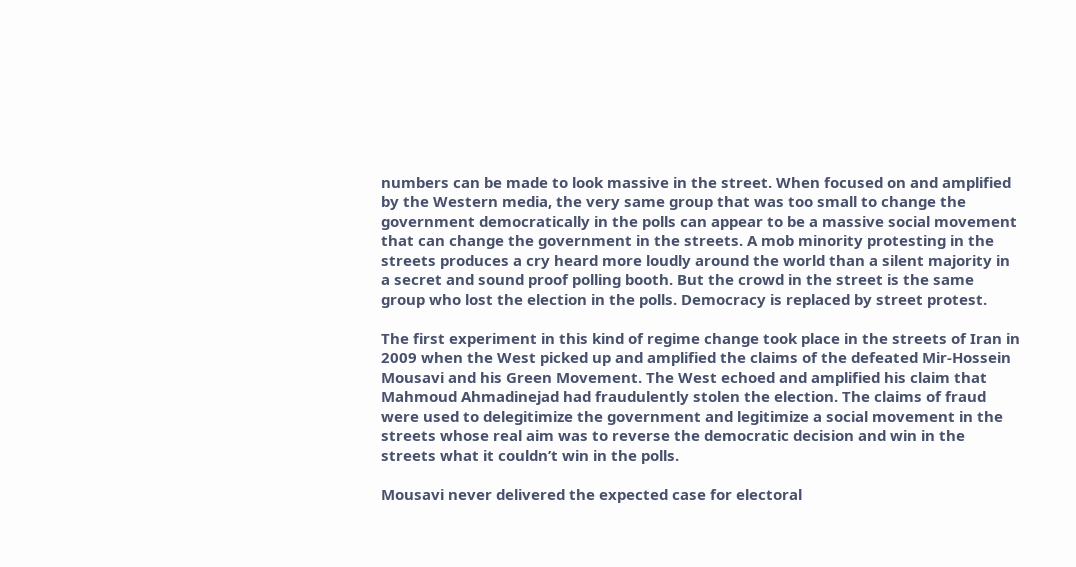numbers can be made to look massive in the street. When focused on and amplified by the Western media, the very same group that was too small to change the government democratically in the polls can appear to be a massive social movement that can change the government in the streets. A mob minority protesting in the streets produces a cry heard more loudly around the world than a silent majority in a secret and sound proof polling booth. But the crowd in the street is the same group who lost the election in the polls. Democracy is replaced by street protest.

The first experiment in this kind of regime change took place in the streets of Iran in 2009 when the West picked up and amplified the claims of the defeated Mir-Hossein Mousavi and his Green Movement. The West echoed and amplified his claim that Mahmoud Ahmadinejad had fraudulently stolen the election. The claims of fraud were used to delegitimize the government and legitimize a social movement in the streets whose real aim was to reverse the democratic decision and win in the streets what it couldn’t win in the polls.

Mousavi never delivered the expected case for electoral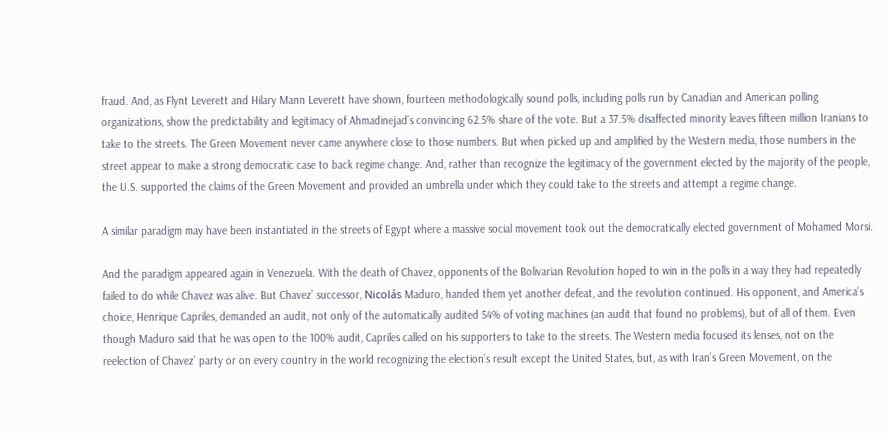fraud. And, as Flynt Leverett and Hilary Mann Leverett have shown, fourteen methodologically sound polls, including polls run by Canadian and American polling organizations, show the predictability and legitimacy of Ahmadinejad’s convincing 62.5% share of the vote. But a 37.5% disaffected minority leaves fifteen million Iranians to take to the streets. The Green Movement never came anywhere close to those numbers. But when picked up and amplified by the Western media, those numbers in the street appear to make a strong democratic case to back regime change. And, rather than recognize the legitimacy of the government elected by the majority of the people, the U.S. supported the claims of the Green Movement and provided an umbrella under which they could take to the streets and attempt a regime change.

A similar paradigm may have been instantiated in the streets of Egypt where a massive social movement took out the democratically elected government of Mohamed Morsi.

And the paradigm appeared again in Venezuela. With the death of Chavez, opponents of the Bolivarian Revolution hoped to win in the polls in a way they had repeatedly failed to do while Chavez was alive. But Chavez’ successor, Nicolás Maduro, handed them yet another defeat, and the revolution continued. His opponent, and America’s choice, Henrique Capriles, demanded an audit, not only of the automatically audited 54% of voting machines (an audit that found no problems), but of all of them. Even though Maduro said that he was open to the 100% audit, Capriles called on his supporters to take to the streets. The Western media focused its lenses, not on the reelection of Chavez’ party or on every country in the world recognizing the election’s result except the United States, but, as with Iran’s Green Movement, on the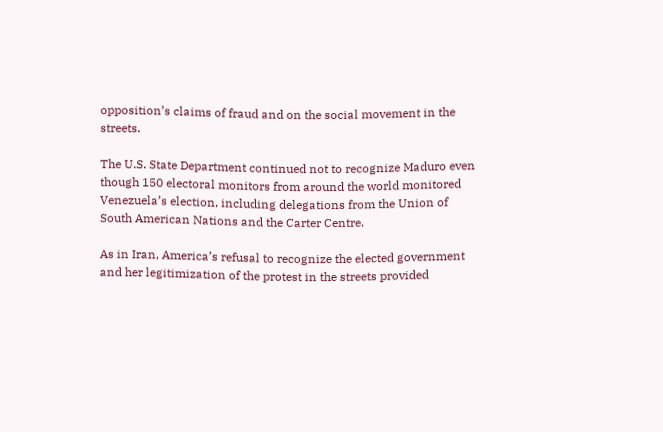opposition’s claims of fraud and on the social movement in the streets.

The U.S. State Department continued not to recognize Maduro even though 150 electoral monitors from around the world monitored Venezuela’s election, including delegations from the Union of South American Nations and the Carter Centre.

As in Iran, America’s refusal to recognize the elected government and her legitimization of the protest in the streets provided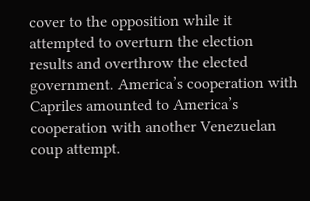cover to the opposition while it attempted to overturn the election results and overthrow the elected government. America’s cooperation with Capriles amounted to America’s cooperation with another Venezuelan coup attempt.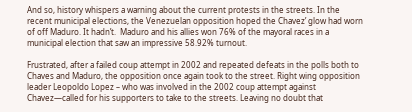And so, history whispers a warning about the current protests in the streets. In the recent municipal elections, the Venezuelan opposition hoped the Chavez’ glow had worn of off Maduro. It hadn’t.  Maduro and his allies won 76% of the mayoral races in a municipal election that saw an impressive 58.92% turnout.

Frustrated, after a failed coup attempt in 2002 and repeated defeats in the polls both to Chaves and Maduro, the opposition once again took to the street. Right wing opposition leader Leopoldo Lopez – who was involved in the 2002 coup attempt against Chavez—called for his supporters to take to the streets. Leaving no doubt that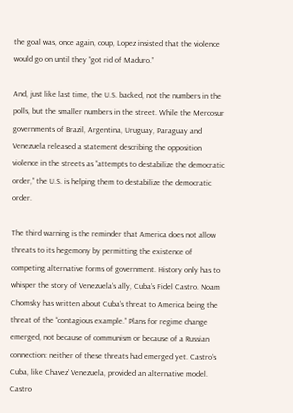the goal was, once again, coup, Lopez insisted that the violence would go on until they “got rid of Maduro.”

And, just like last time, the U.S. backed, not the numbers in the polls, but the smaller numbers in the street. While the Mercosur governments of Brazil, Argentina, Uruguay, Paraguay and Venezuela released a statement describing the opposition violence in the streets as “attempts to destabilize the democratic order,” the U.S. is helping them to destabilize the democratic order.

The third warning is the reminder that America does not allow threats to its hegemony by permitting the existence of competing alternative forms of government. History only has to whisper the story of Venezuela’s ally, Cuba’s Fidel Castro. Noam Chomsky has written about Cuba’s threat to America being the threat of the “contagious example.” Plans for regime change emerged, not because of communism or because of a Russian connection: neither of these threats had emerged yet. Castro’s Cuba, like Chavez’ Venezuela, provided an alternative model. Castro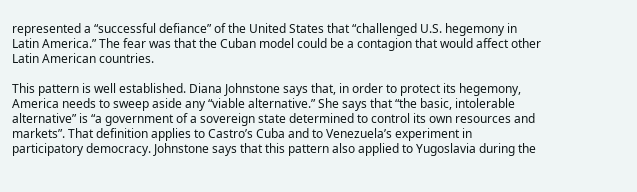represented a “successful defiance” of the United States that “challenged U.S. hegemony in Latin America.” The fear was that the Cuban model could be a contagion that would affect other Latin American countries.

This pattern is well established. Diana Johnstone says that, in order to protect its hegemony, America needs to sweep aside any “viable alternative.” She says that “the basic, intolerable alternative” is “a government of a sovereign state determined to control its own resources and markets”. That definition applies to Castro’s Cuba and to Venezuela’s experiment in participatory democracy. Johnstone says that this pattern also applied to Yugoslavia during the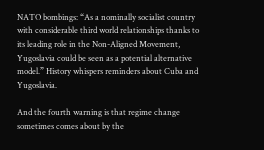NATO bombings: “As a nominally socialist country with considerable third world relationships thanks to its leading role in the Non-Aligned Movement, Yugoslavia could be seen as a potential alternative model.” History whispers reminders about Cuba and Yugoslavia.

And the fourth warning is that regime change sometimes comes about by the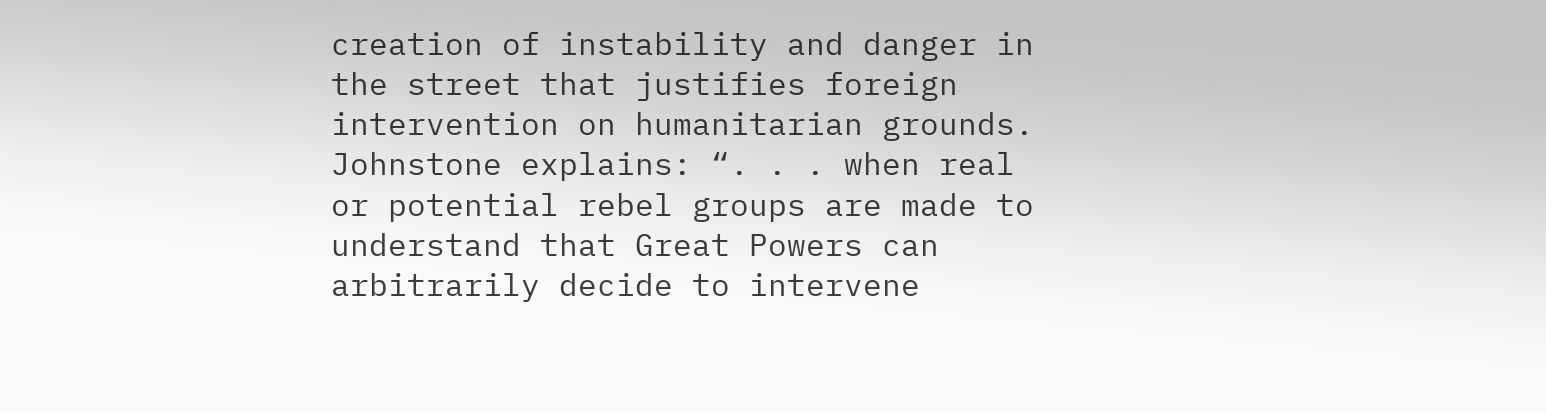creation of instability and danger in the street that justifies foreign intervention on humanitarian grounds. Johnstone explains: “. . . when real or potential rebel groups are made to understand that Great Powers can arbitrarily decide to intervene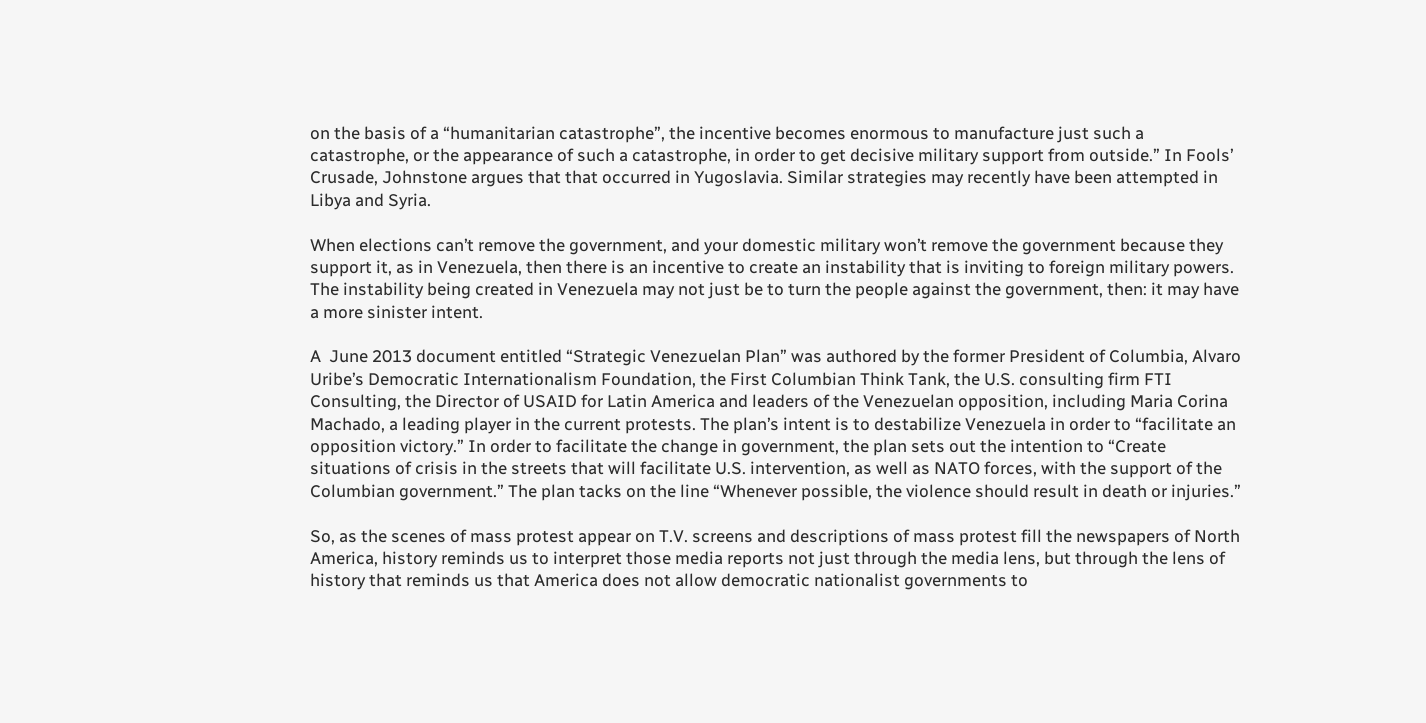on the basis of a “humanitarian catastrophe”, the incentive becomes enormous to manufacture just such a catastrophe, or the appearance of such a catastrophe, in order to get decisive military support from outside.” In Fools’ Crusade, Johnstone argues that that occurred in Yugoslavia. Similar strategies may recently have been attempted in Libya and Syria.

When elections can’t remove the government, and your domestic military won’t remove the government because they support it, as in Venezuela, then there is an incentive to create an instability that is inviting to foreign military powers. The instability being created in Venezuela may not just be to turn the people against the government, then: it may have a more sinister intent.

A  June 2013 document entitled “Strategic Venezuelan Plan” was authored by the former President of Columbia, Alvaro Uribe’s Democratic Internationalism Foundation, the First Columbian Think Tank, the U.S. consulting firm FTI Consulting, the Director of USAID for Latin America and leaders of the Venezuelan opposition, including Maria Corina Machado, a leading player in the current protests. The plan’s intent is to destabilize Venezuela in order to “facilitate an opposition victory.” In order to facilitate the change in government, the plan sets out the intention to “Create situations of crisis in the streets that will facilitate U.S. intervention, as well as NATO forces, with the support of the Columbian government.” The plan tacks on the line “Whenever possible, the violence should result in death or injuries.”

So, as the scenes of mass protest appear on T.V. screens and descriptions of mass protest fill the newspapers of North America, history reminds us to interpret those media reports not just through the media lens, but through the lens of history that reminds us that America does not allow democratic nationalist governments to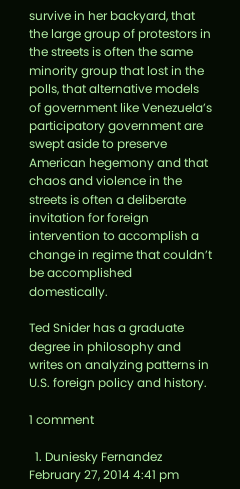survive in her backyard, that the large group of protestors in the streets is often the same minority group that lost in the polls, that alternative models of government like Venezuela’s participatory government are swept aside to preserve American hegemony and that chaos and violence in the streets is often a deliberate invitation for foreign intervention to accomplish a change in regime that couldn’t be accomplished domestically.

Ted Snider has a graduate degree in philosophy and writes on analyzing patterns in U.S. foreign policy and history.

1 comment

  1. Duniesky Fernandez February 27, 2014 4:41 pm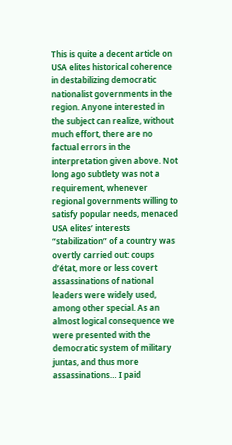This is quite a decent article on USA elites historical coherence in destabilizing democratic nationalist governments in the region. Anyone interested in the subject can realize, without much effort, there are no factual errors in the interpretation given above. Not long ago subtlety was not a requirement, whenever regional governments willing to satisfy popular needs, menaced USA elites’ interests “stabilization” of a country was overtly carried out: coups d’état, more or less covert assassinations of national leaders were widely used, among other special. As an almost logical consequence we were presented with the democratic system of military juntas, and thus more assassinations… I paid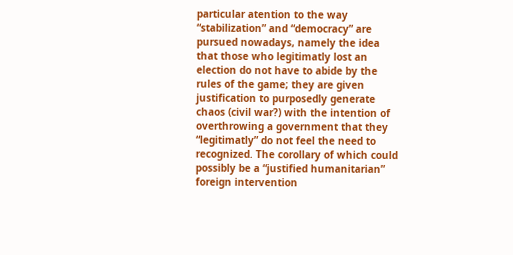particular atention to the way “stabilization” and “democracy” are pursued nowadays, namely the idea that those who legitimatly lost an election do not have to abide by the rules of the game; they are given justification to purposedly generate chaos (civil war?) with the intention of overthrowing a government that they “legitimatly” do not feel the need to recognized. The corollary of which could possibly be a “justified humanitarian” foreign intervention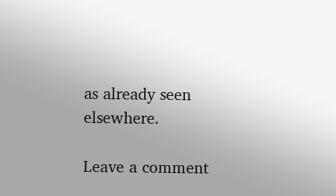as already seen elsewhere.

Leave a comment